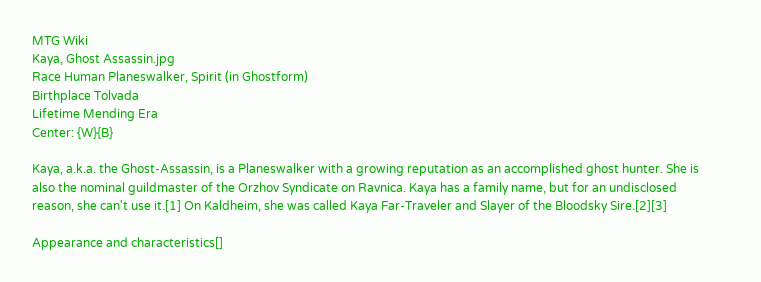MTG Wiki
Kaya, Ghost Assassin.jpg
Race Human Planeswalker, Spirit (in Ghostform)
Birthplace Tolvada
Lifetime Mending Era
Center: {W}{B}

Kaya, a.k.a. the Ghost-Assassin, is a Planeswalker with a growing reputation as an accomplished ghost hunter. She is also the nominal guildmaster of the Orzhov Syndicate on Ravnica. Kaya has a family name, but for an undisclosed reason, she can't use it.[1] On Kaldheim, she was called Kaya Far-Traveler and Slayer of the Bloodsky Sire.[2][3]

Appearance and characteristics[]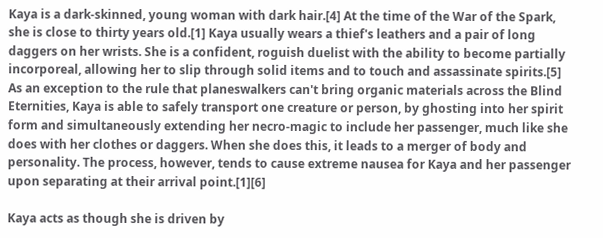Kaya is a dark-skinned, young woman with dark hair.[4] At the time of the War of the Spark, she is close to thirty years old.[1] Kaya usually wears a thief's leathers and a pair of long daggers on her wrists. She is a confident, roguish duelist with the ability to become partially incorporeal, allowing her to slip through solid items and to touch and assassinate spirits.[5] As an exception to the rule that planeswalkers can't bring organic materials across the Blind Eternities, Kaya is able to safely transport one creature or person, by ghosting into her spirit form and simultaneously extending her necro-magic to include her passenger, much like she does with her clothes or daggers. When she does this, it leads to a merger of body and personality. The process, however, tends to cause extreme nausea for Kaya and her passenger upon separating at their arrival point.[1][6]

Kaya acts as though she is driven by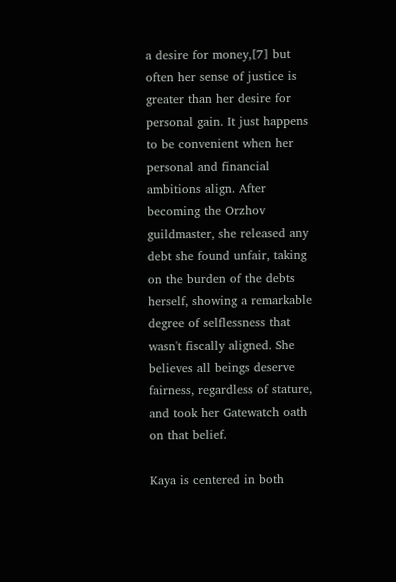a desire for money,[7] but often her sense of justice is greater than her desire for personal gain. It just happens to be convenient when her personal and financial ambitions align. After becoming the Orzhov guildmaster, she released any debt she found unfair, taking on the burden of the debts herself, showing a remarkable degree of selflessness that wasn't fiscally aligned. She believes all beings deserve fairness, regardless of stature, and took her Gatewatch oath on that belief.

Kaya is centered in both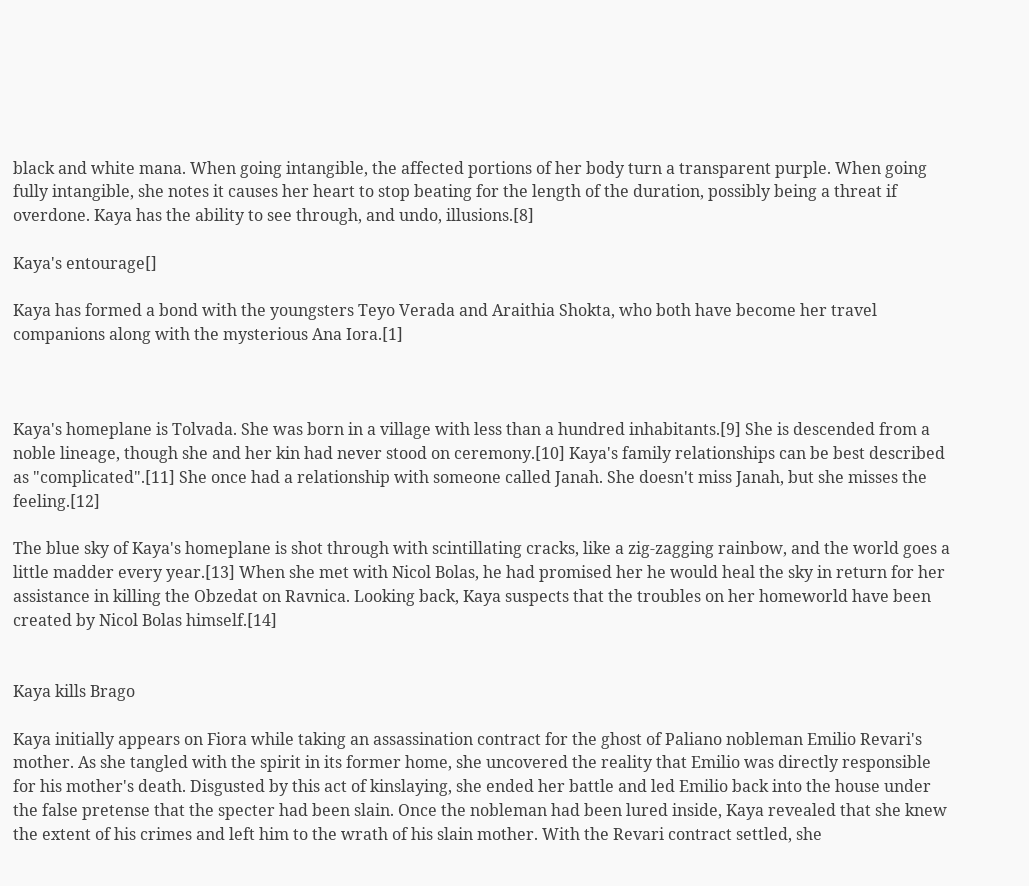black and white mana. When going intangible, the affected portions of her body turn a transparent purple. When going fully intangible, she notes it causes her heart to stop beating for the length of the duration, possibly being a threat if overdone. Kaya has the ability to see through, and undo, illusions.[8]

Kaya's entourage[]

Kaya has formed a bond with the youngsters Teyo Verada and Araithia Shokta, who both have become her travel companions along with the mysterious Ana Iora.[1]



Kaya's homeplane is Tolvada. She was born in a village with less than a hundred inhabitants.[9] She is descended from a noble lineage, though she and her kin had never stood on ceremony.[10] Kaya's family relationships can be best described as "complicated".[11] She once had a relationship with someone called Janah. She doesn't miss Janah, but she misses the feeling.[12]

The blue sky of Kaya's homeplane is shot through with scintillating cracks, like a zig-zagging rainbow, and the world goes a little madder every year.[13] When she met with Nicol Bolas, he had promised her he would heal the sky in return for her assistance in killing the Obzedat on Ravnica. Looking back, Kaya suspects that the troubles on her homeworld have been created by Nicol Bolas himself.[14]


Kaya kills Brago

Kaya initially appears on Fiora while taking an assassination contract for the ghost of Paliano nobleman Emilio Revari's mother. As she tangled with the spirit in its former home, she uncovered the reality that Emilio was directly responsible for his mother's death. Disgusted by this act of kinslaying, she ended her battle and led Emilio back into the house under the false pretense that the specter had been slain. Once the nobleman had been lured inside, Kaya revealed that she knew the extent of his crimes and left him to the wrath of his slain mother. With the Revari contract settled, she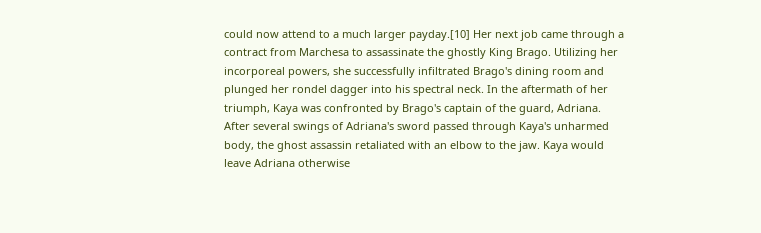could now attend to a much larger payday.[10] Her next job came through a contract from Marchesa to assassinate the ghostly King Brago. Utilizing her incorporeal powers, she successfully infiltrated Brago's dining room and plunged her rondel dagger into his spectral neck. In the aftermath of her triumph, Kaya was confronted by Brago's captain of the guard, Adriana. After several swings of Adriana's sword passed through Kaya's unharmed body, the ghost assassin retaliated with an elbow to the jaw. Kaya would leave Adriana otherwise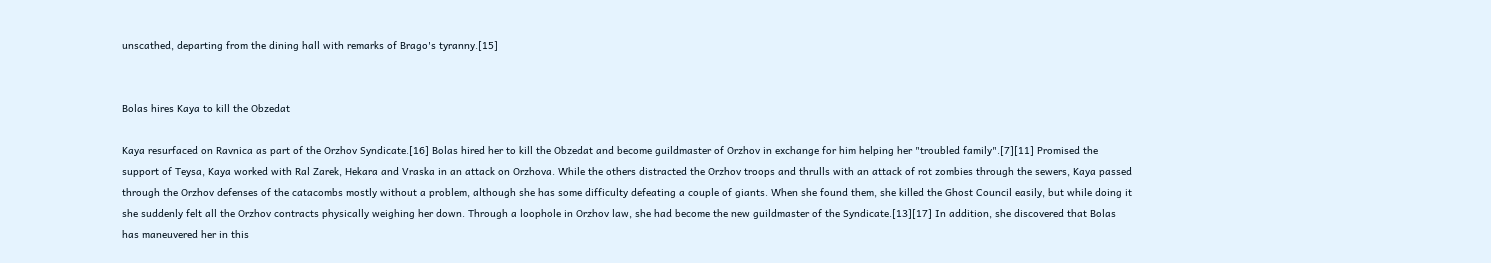unscathed, departing from the dining hall with remarks of Brago's tyranny.[15]


Bolas hires Kaya to kill the Obzedat

Kaya resurfaced on Ravnica as part of the Orzhov Syndicate.[16] Bolas hired her to kill the Obzedat and become guildmaster of Orzhov in exchange for him helping her "troubled family".[7][11] Promised the support of Teysa, Kaya worked with Ral Zarek, Hekara and Vraska in an attack on Orzhova. While the others distracted the Orzhov troops and thrulls with an attack of rot zombies through the sewers, Kaya passed through the Orzhov defenses of the catacombs mostly without a problem, although she has some difficulty defeating a couple of giants. When she found them, she killed the Ghost Council easily, but while doing it she suddenly felt all the Orzhov contracts physically weighing her down. Through a loophole in Orzhov law, she had become the new guildmaster of the Syndicate.[13][17] In addition, she discovered that Bolas has maneuvered her in this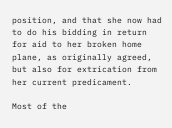position, and that she now had to do his bidding in return for aid to her broken home plane, as originally agreed, but also for extrication from her current predicament.

Most of the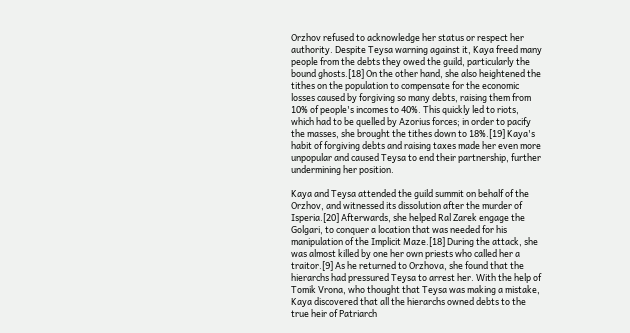Orzhov refused to acknowledge her status or respect her authority. Despite Teysa warning against it, Kaya freed many people from the debts they owed the guild, particularly the bound ghosts.[18] On the other hand, she also heightened the tithes on the population to compensate for the economic losses caused by forgiving so many debts, raising them from 10% of people's incomes to 40%. This quickly led to riots, which had to be quelled by Azorius forces; in order to pacify the masses, she brought the tithes down to 18%.[19] Kaya's habit of forgiving debts and raising taxes made her even more unpopular and caused Teysa to end their partnership, further undermining her position.

Kaya and Teysa attended the guild summit on behalf of the Orzhov, and witnessed its dissolution after the murder of Isperia.[20] Afterwards, she helped Ral Zarek engage the Golgari, to conquer a location that was needed for his manipulation of the Implicit Maze.[18] During the attack, she was almost killed by one her own priests who called her a traitor.[9] As he returned to Orzhova, she found that the hierarchs had pressured Teysa to arrest her. With the help of Tomik Vrona, who thought that Teysa was making a mistake, Kaya discovered that all the hierarchs owned debts to the true heir of Patriarch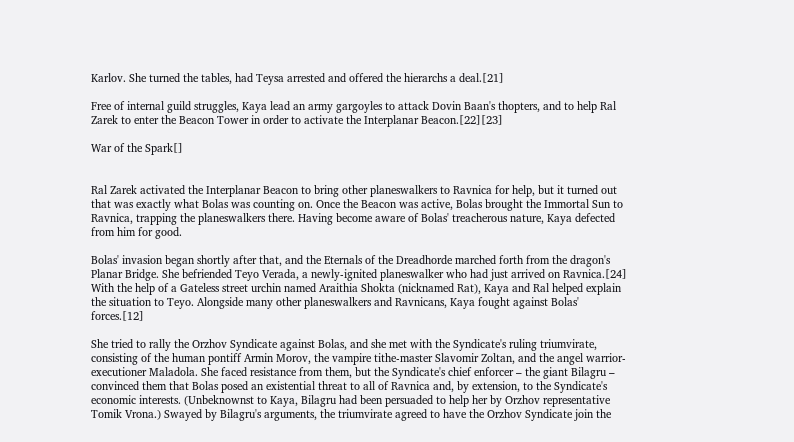Karlov. She turned the tables, had Teysa arrested and offered the hierarchs a deal.[21]

Free of internal guild struggles, Kaya lead an army gargoyles to attack Dovin Baan's thopters, and to help Ral Zarek to enter the Beacon Tower in order to activate the Interplanar Beacon.[22][23]

War of the Spark[]


Ral Zarek activated the Interplanar Beacon to bring other planeswalkers to Ravnica for help, but it turned out that was exactly what Bolas was counting on. Once the Beacon was active, Bolas brought the Immortal Sun to Ravnica, trapping the planeswalkers there. Having become aware of Bolas' treacherous nature, Kaya defected from him for good.

Bolas' invasion began shortly after that, and the Eternals of the Dreadhorde marched forth from the dragon's Planar Bridge. She befriended Teyo Verada, a newly-ignited planeswalker who had just arrived on Ravnica.[24] With the help of a Gateless street urchin named Araithia Shokta (nicknamed Rat), Kaya and Ral helped explain the situation to Teyo. Alongside many other planeswalkers and Ravnicans, Kaya fought against Bolas' forces.[12]

She tried to rally the Orzhov Syndicate against Bolas, and she met with the Syndicate's ruling triumvirate, consisting of the human pontiff Armin Morov, the vampire tithe-master Slavomir Zoltan, and the angel warrior-executioner Maladola. She faced resistance from them, but the Syndicate's chief enforcer – the giant Bilagru – convinced them that Bolas posed an existential threat to all of Ravnica and, by extension, to the Syndicate's economic interests. (Unbeknownst to Kaya, Bilagru had been persuaded to help her by Orzhov representative Tomik Vrona.) Swayed by Bilagru's arguments, the triumvirate agreed to have the Orzhov Syndicate join the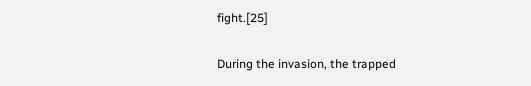fight.[25]

During the invasion, the trapped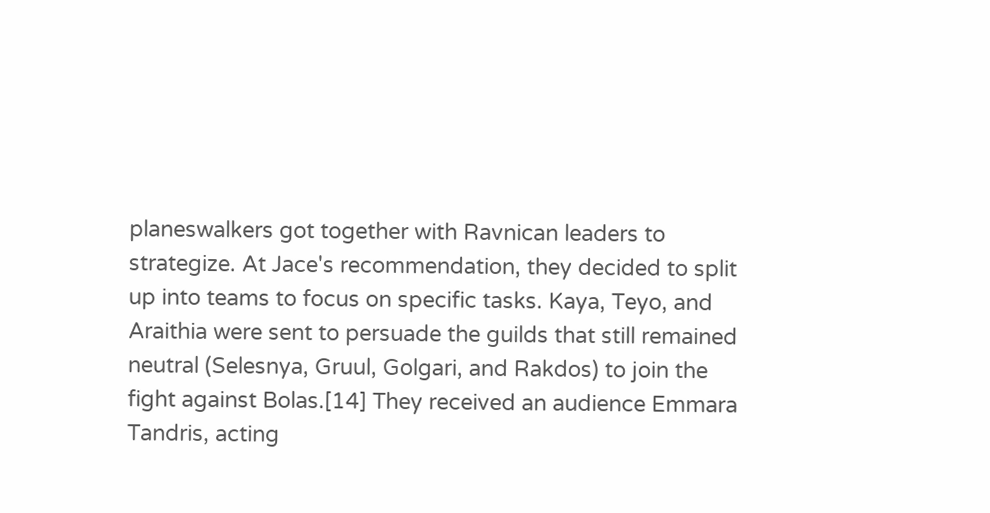planeswalkers got together with Ravnican leaders to strategize. At Jace's recommendation, they decided to split up into teams to focus on specific tasks. Kaya, Teyo, and Araithia were sent to persuade the guilds that still remained neutral (Selesnya, Gruul, Golgari, and Rakdos) to join the fight against Bolas.[14] They received an audience Emmara Tandris, acting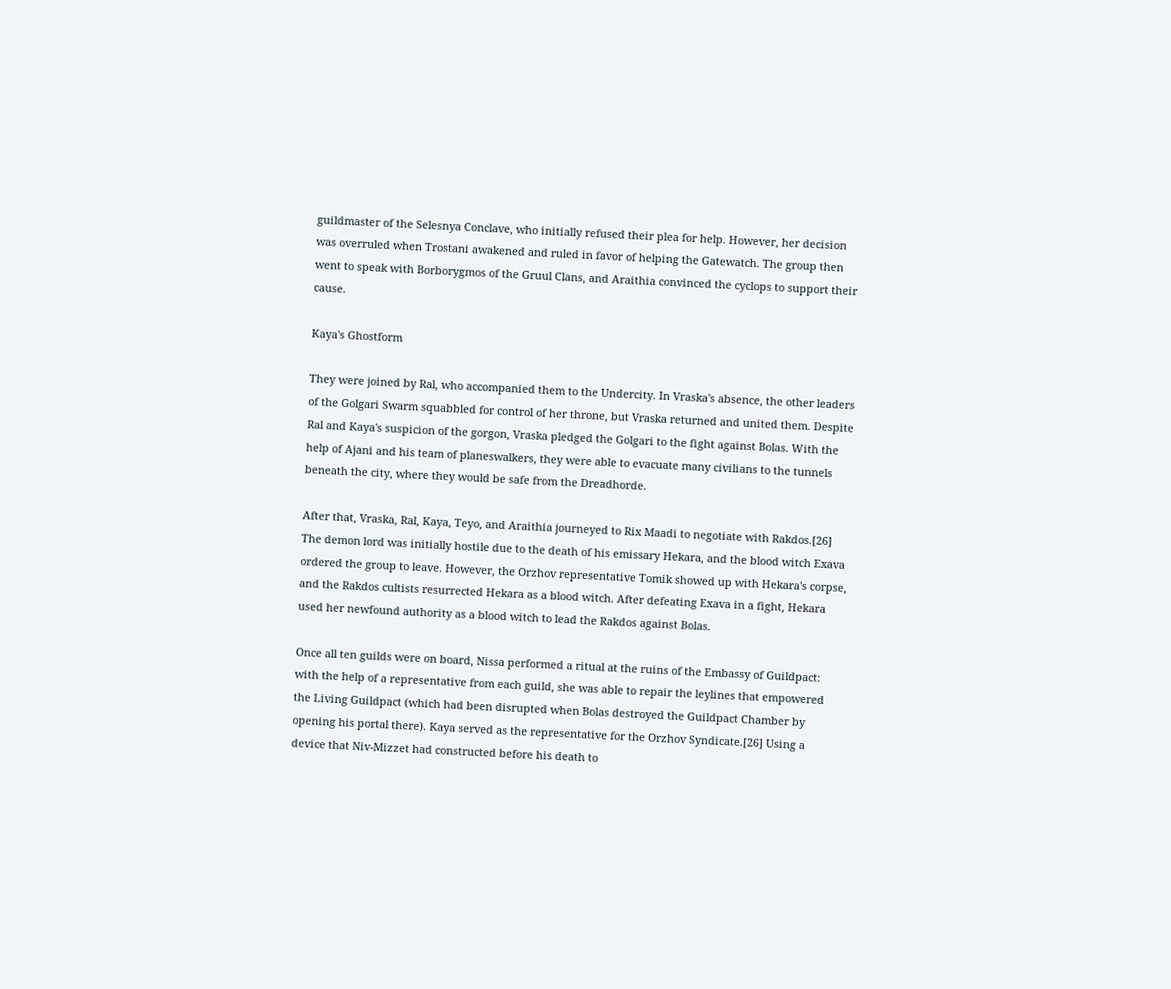guildmaster of the Selesnya Conclave, who initially refused their plea for help. However, her decision was overruled when Trostani awakened and ruled in favor of helping the Gatewatch. The group then went to speak with Borborygmos of the Gruul Clans, and Araithia convinced the cyclops to support their cause.

Kaya's Ghostform

They were joined by Ral, who accompanied them to the Undercity. In Vraska's absence, the other leaders of the Golgari Swarm squabbled for control of her throne, but Vraska returned and united them. Despite Ral and Kaya's suspicion of the gorgon, Vraska pledged the Golgari to the fight against Bolas. With the help of Ajani and his team of planeswalkers, they were able to evacuate many civilians to the tunnels beneath the city, where they would be safe from the Dreadhorde.

After that, Vraska, Ral, Kaya, Teyo, and Araithia journeyed to Rix Maadi to negotiate with Rakdos.[26] The demon lord was initially hostile due to the death of his emissary Hekara, and the blood witch Exava ordered the group to leave. However, the Orzhov representative Tomik showed up with Hekara's corpse, and the Rakdos cultists resurrected Hekara as a blood witch. After defeating Exava in a fight, Hekara used her newfound authority as a blood witch to lead the Rakdos against Bolas.

Once all ten guilds were on board, Nissa performed a ritual at the ruins of the Embassy of Guildpact: with the help of a representative from each guild, she was able to repair the leylines that empowered the Living Guildpact (which had been disrupted when Bolas destroyed the Guildpact Chamber by opening his portal there). Kaya served as the representative for the Orzhov Syndicate.[26] Using a device that Niv-Mizzet had constructed before his death to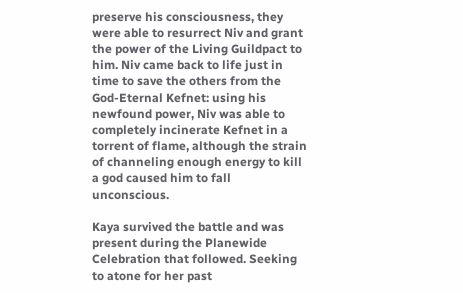preserve his consciousness, they were able to resurrect Niv and grant the power of the Living Guildpact to him. Niv came back to life just in time to save the others from the God-Eternal Kefnet: using his newfound power, Niv was able to completely incinerate Kefnet in a torrent of flame, although the strain of channeling enough energy to kill a god caused him to fall unconscious.

Kaya survived the battle and was present during the Planewide Celebration that followed. Seeking to atone for her past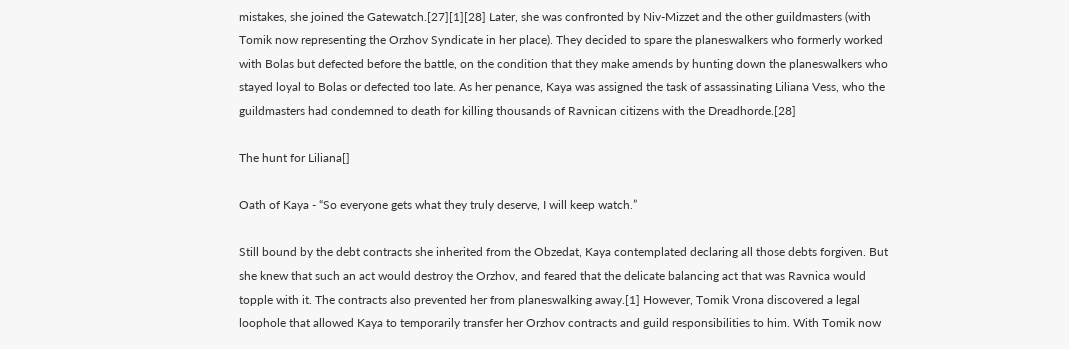mistakes, she joined the Gatewatch.[27][1][28] Later, she was confronted by Niv-Mizzet and the other guildmasters (with Tomik now representing the Orzhov Syndicate in her place). They decided to spare the planeswalkers who formerly worked with Bolas but defected before the battle, on the condition that they make amends by hunting down the planeswalkers who stayed loyal to Bolas or defected too late. As her penance, Kaya was assigned the task of assassinating Liliana Vess, who the guildmasters had condemned to death for killing thousands of Ravnican citizens with the Dreadhorde.[28]

The hunt for Liliana[]

Oath of Kaya - “So everyone gets what they truly deserve, I will keep watch.”

Still bound by the debt contracts she inherited from the Obzedat, Kaya contemplated declaring all those debts forgiven. But she knew that such an act would destroy the Orzhov, and feared that the delicate balancing act that was Ravnica would topple with it. The contracts also prevented her from planeswalking away.[1] However, Tomik Vrona discovered a legal loophole that allowed Kaya to temporarily transfer her Orzhov contracts and guild responsibilities to him. With Tomik now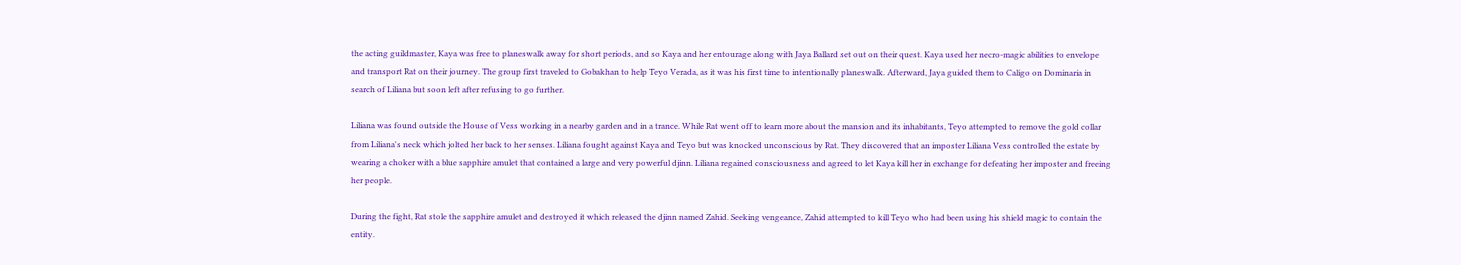the acting guildmaster, Kaya was free to planeswalk away for short periods, and so Kaya and her entourage along with Jaya Ballard set out on their quest. Kaya used her necro-magic abilities to envelope and transport Rat on their journey. The group first traveled to Gobakhan to help Teyo Verada, as it was his first time to intentionally planeswalk. Afterward, Jaya guided them to Caligo on Dominaria in search of Liliana but soon left after refusing to go further.

Liliana was found outside the House of Vess working in a nearby garden and in a trance. While Rat went off to learn more about the mansion and its inhabitants, Teyo attempted to remove the gold collar from Liliana's neck which jolted her back to her senses. Liliana fought against Kaya and Teyo but was knocked unconscious by Rat. They discovered that an imposter Liliana Vess controlled the estate by wearing a choker with a blue sapphire amulet that contained a large and very powerful djinn. Liliana regained consciousness and agreed to let Kaya kill her in exchange for defeating her imposter and freeing her people.

During the fight, Rat stole the sapphire amulet and destroyed it which released the djinn named Zahid. Seeking vengeance, Zahid attempted to kill Teyo who had been using his shield magic to contain the entity.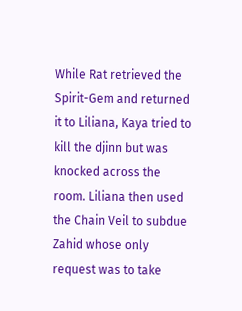While Rat retrieved the Spirit-Gem and returned it to Liliana, Kaya tried to kill the djinn but was knocked across the room. Liliana then used the Chain Veil to subdue Zahid whose only request was to take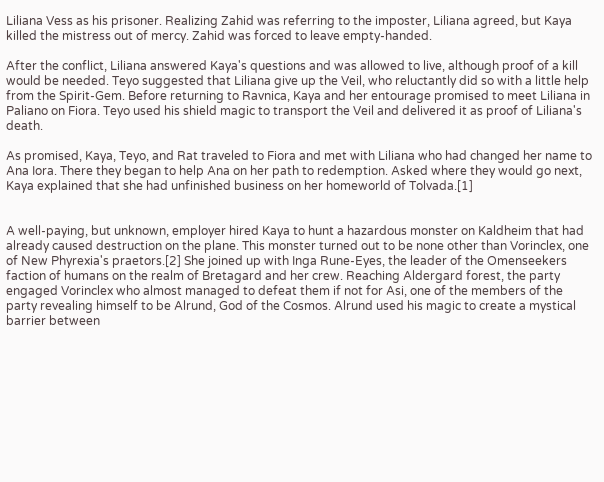Liliana Vess as his prisoner. Realizing Zahid was referring to the imposter, Liliana agreed, but Kaya killed the mistress out of mercy. Zahid was forced to leave empty-handed.

After the conflict, Liliana answered Kaya's questions and was allowed to live, although proof of a kill would be needed. Teyo suggested that Liliana give up the Veil, who reluctantly did so with a little help from the Spirit-Gem. Before returning to Ravnica, Kaya and her entourage promised to meet Liliana in Paliano on Fiora. Teyo used his shield magic to transport the Veil and delivered it as proof of Liliana's death.

As promised, Kaya, Teyo, and Rat traveled to Fiora and met with Liliana who had changed her name to Ana Iora. There they began to help Ana on her path to redemption. Asked where they would go next, Kaya explained that she had unfinished business on her homeworld of Tolvada.[1]


A well-paying, but unknown, employer hired Kaya to hunt a hazardous monster on Kaldheim that had already caused destruction on the plane. This monster turned out to be none other than Vorinclex, one of New Phyrexia's praetors.[2] She joined up with Inga Rune-Eyes, the leader of the Omenseekers faction of humans on the realm of Bretagard and her crew. Reaching Aldergard forest, the party engaged Vorinclex who almost managed to defeat them if not for Asi, one of the members of the party revealing himself to be Alrund, God of the Cosmos. Alrund used his magic to create a mystical barrier between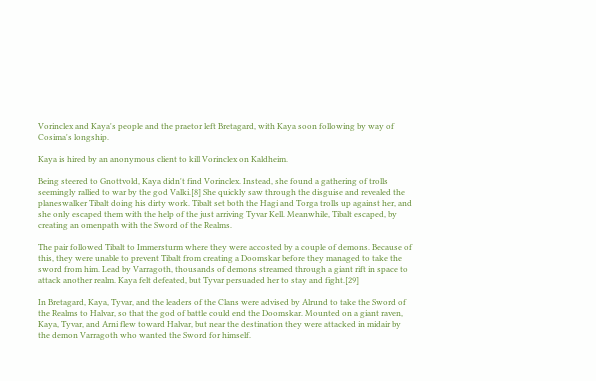Vorinclex and Kaya's people and the praetor left Bretagard, with Kaya soon following by way of Cosima's longship.

Kaya is hired by an anonymous client to kill Vorinclex on Kaldheim.

Being steered to Gnottvold, Kaya didn't find Vorinclex. Instead, she found a gathering of trolls seemingly rallied to war by the god Valki.[8] She quickly saw through the disguise and revealed the planeswalker Tibalt doing his dirty work. Tibalt set both the Hagi and Torga trolls up against her, and she only escaped them with the help of the just arriving Tyvar Kell. Meanwhile, Tibalt escaped, by creating an omenpath with the Sword of the Realms.

The pair followed Tibalt to Immersturm where they were accosted by a couple of demons. Because of this, they were unable to prevent Tibalt from creating a Doomskar before they managed to take the sword from him. Lead by Varragoth, thousands of demons streamed through a giant rift in space to attack another realm. Kaya felt defeated, but Tyvar persuaded her to stay and fight.[29]

In Bretagard, Kaya, Tyvar, and the leaders of the Clans were advised by Alrund to take the Sword of the Realms to Halvar, so that the god of battle could end the Doomskar. Mounted on a giant raven, Kaya, Tyvar, and Arni flew toward Halvar, but near the destination they were attacked in midair by the demon Varragoth who wanted the Sword for himself.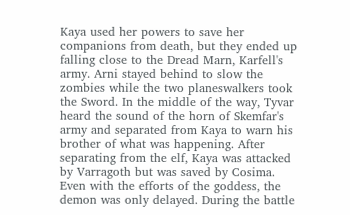Kaya used her powers to save her companions from death, but they ended up falling close to the Dread Marn, Karfell's army. Arni stayed behind to slow the zombies while the two planeswalkers took the Sword. In the middle of the way, Tyvar heard the sound of the horn of Skemfar's army and separated from Kaya to warn his brother of what was happening. After separating from the elf, Kaya was attacked by Varragoth but was saved by Cosima. Even with the efforts of the goddess, the demon was only delayed. During the battle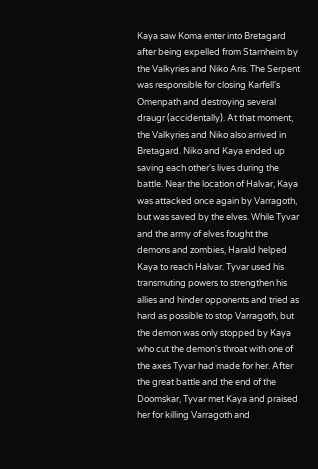Kaya saw Koma enter into Bretagard after being expelled from Starnheim by the Valkyries and Niko Aris. The Serpent was responsible for closing Karfell's Omenpath and destroying several draugr (accidentally). At that moment, the Valkyries and Niko also arrived in Bretagard. Niko and Kaya ended up saving each other's lives during the battle. Near the location of Halvar, Kaya was attacked once again by Varragoth, but was saved by the elves. While Tyvar and the army of elves fought the demons and zombies, Harald helped Kaya to reach Halvar. Tyvar used his transmuting powers to strengthen his allies and hinder opponents and tried as hard as possible to stop Varragoth, but the demon was only stopped by Kaya who cut the demon's throat with one of the axes Tyvar had made for her. After the great battle and the end of the Doomskar, Tyvar met Kaya and praised her for killing Varragoth and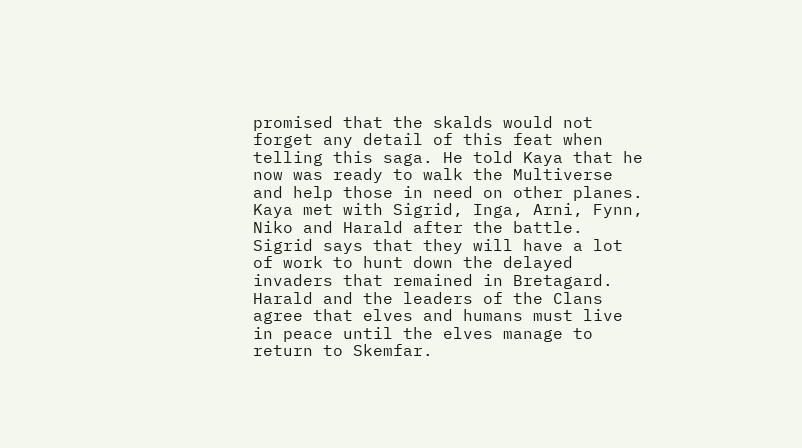promised that the skalds would not forget any detail of this feat when telling this saga. He told Kaya that he now was ready to walk the Multiverse and help those in need on other planes. Kaya met with Sigrid, Inga, Arni, Fynn, Niko and Harald after the battle. Sigrid says that they will have a lot of work to hunt down the delayed invaders that remained in Bretagard. Harald and the leaders of the Clans agree that elves and humans must live in peace until the elves manage to return to Skemfar.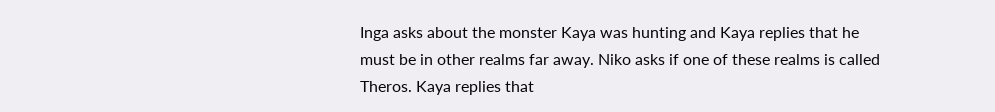Inga asks about the monster Kaya was hunting and Kaya replies that he must be in other realms far away. Niko asks if one of these realms is called Theros. Kaya replies that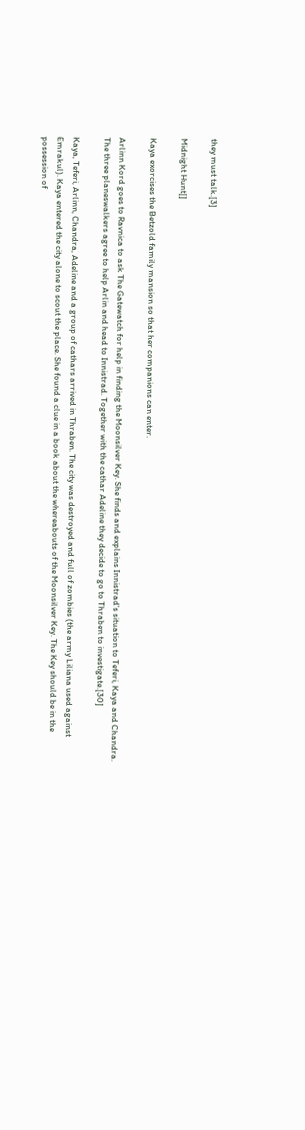they must talk.[3]

Midnight Hunt[]

Kaya exorcises the Betzold family mansion so that her companions can enter.

Arlinn Kord goes to Ravnica to ask The Gatewatch for help in finding the Moonsilver Key. She finds and explains Innistrad's situation to Teferi, Kaya and Chandra. The three planeswalkers agree to help Arlin and head to Innistrad. Together with the cathar Adeline they decide to go to Thraben to investigate.[30]

Kaya, Teferi, Arlinn, Chandra, Adeline and a group of cathars arrived in Thraben. The city was destroyed and full of zombies (the army Liliana used against Emrakul). Kaya entered the city alone to scout the place. She found a clue in a book about the whereabouts of the Moonsilver Key. The Key should be in the possession of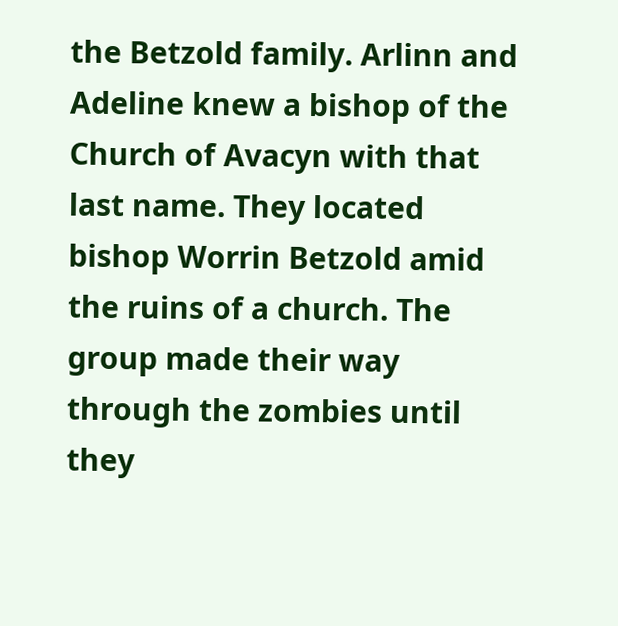the Betzold family. Arlinn and Adeline knew a bishop of the Church of Avacyn with that last name. They located bishop Worrin Betzold amid the ruins of a church. The group made their way through the zombies until they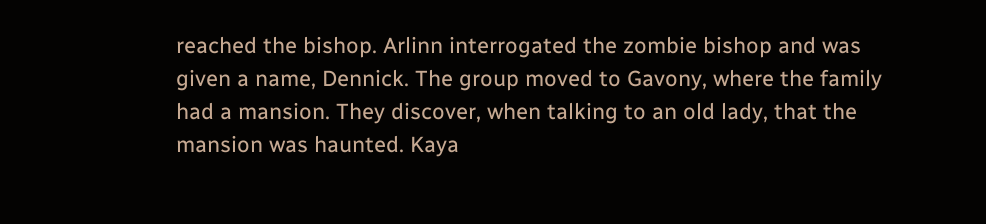reached the bishop. Arlinn interrogated the zombie bishop and was given a name, Dennick. The group moved to Gavony, where the family had a mansion. They discover, when talking to an old lady, that the mansion was haunted. Kaya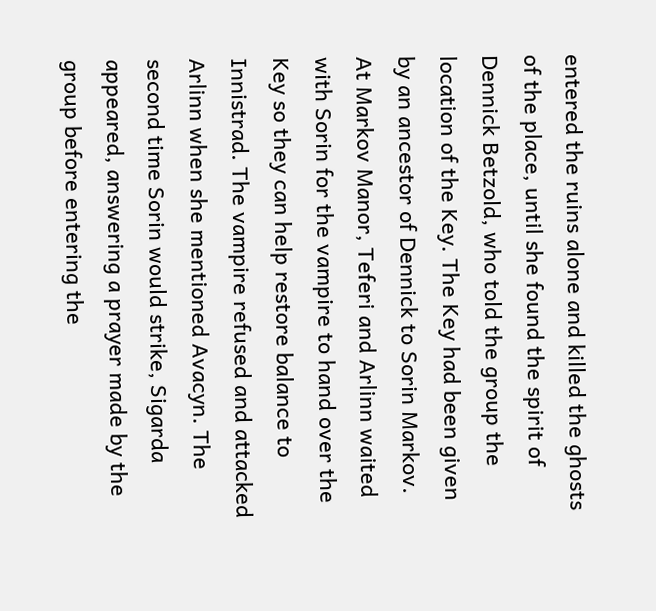entered the ruins alone and killed the ghosts of the place, until she found the spirit of Dennick Betzold, who told the group the location of the Key. The Key had been given by an ancestor of Dennick to Sorin Markov. At Markov Manor, Teferi and Arlinn waited with Sorin for the vampire to hand over the Key so they can help restore balance to Innistrad. The vampire refused and attacked Arlinn when she mentioned Avacyn. The second time Sorin would strike, Sigarda appeared, answering a prayer made by the group before entering the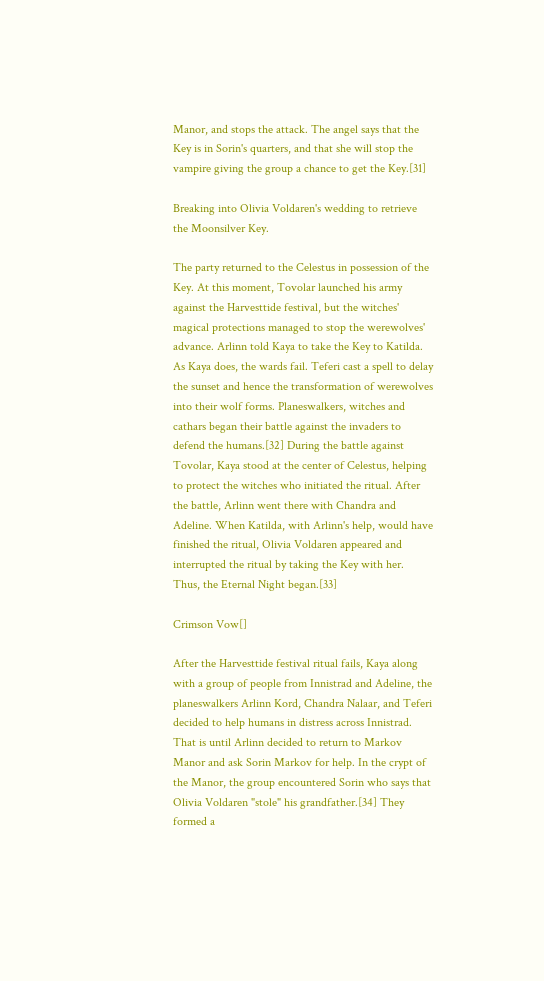Manor, and stops the attack. The angel says that the Key is in Sorin's quarters, and that she will stop the vampire giving the group a chance to get the Key.[31]

Breaking into Olivia Voldaren's wedding to retrieve the Moonsilver Key.

The party returned to the Celestus in possession of the Key. At this moment, Tovolar launched his army against the Harvesttide festival, but the witches' magical protections managed to stop the werewolves' advance. Arlinn told Kaya to take the Key to Katilda. As Kaya does, the wards fail. Teferi cast a spell to delay the sunset and hence the transformation of werewolves into their wolf forms. Planeswalkers, witches and cathars began their battle against the invaders to defend the humans.[32] During the battle against Tovolar, Kaya stood at the center of Celestus, helping to protect the witches who initiated the ritual. After the battle, Arlinn went there with Chandra and Adeline. When Katilda, with Arlinn's help, would have finished the ritual, Olivia Voldaren appeared and interrupted the ritual by taking the Key with her. Thus, the Eternal Night began.[33]

Crimson Vow[]

After the Harvesttide festival ritual fails, Kaya along with a group of people from Innistrad and Adeline, the planeswalkers Arlinn Kord, Chandra Nalaar, and Teferi decided to help humans in distress across Innistrad. That is until Arlinn decided to return to Markov Manor and ask Sorin Markov for help. In the crypt of the Manor, the group encountered Sorin who says that Olivia Voldaren "stole" his grandfather.[34] They formed a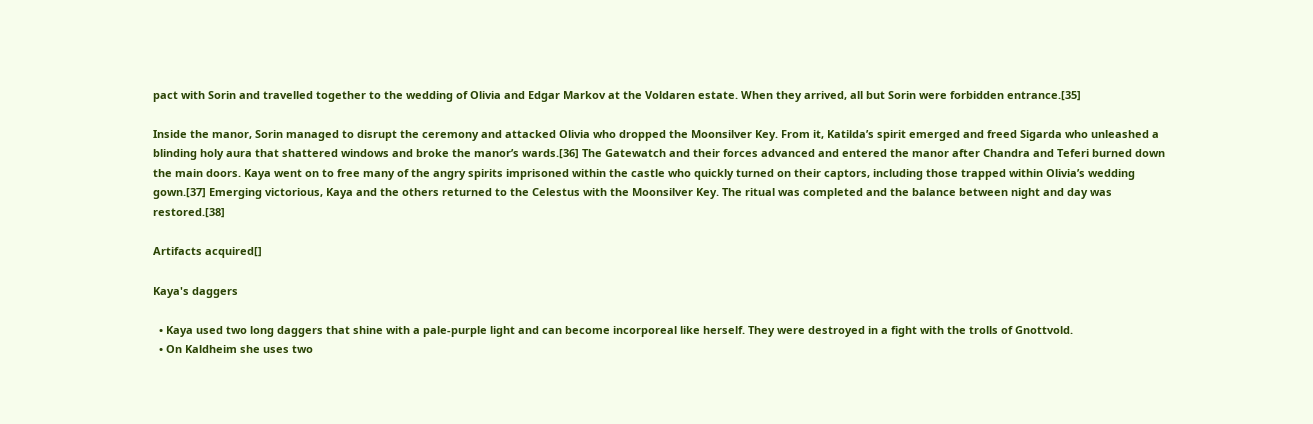pact with Sorin and travelled together to the wedding of Olivia and Edgar Markov at the Voldaren estate. When they arrived, all but Sorin were forbidden entrance.[35]

Inside the manor, Sorin managed to disrupt the ceremony and attacked Olivia who dropped the Moonsilver Key. From it, Katilda’s spirit emerged and freed Sigarda who unleashed a blinding holy aura that shattered windows and broke the manor’s wards.[36] The Gatewatch and their forces advanced and entered the manor after Chandra and Teferi burned down the main doors. Kaya went on to free many of the angry spirits imprisoned within the castle who quickly turned on their captors, including those trapped within Olivia’s wedding gown.[37] Emerging victorious, Kaya and the others returned to the Celestus with the Moonsilver Key. The ritual was completed and the balance between night and day was restored.[38]

Artifacts acquired[]

Kaya's daggers

  • Kaya used two long daggers that shine with a pale-purple light and can become incorporeal like herself. They were destroyed in a fight with the trolls of Gnottvold.
  • On Kaldheim she uses two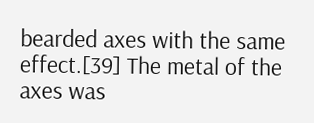bearded axes with the same effect.[39] The metal of the axes was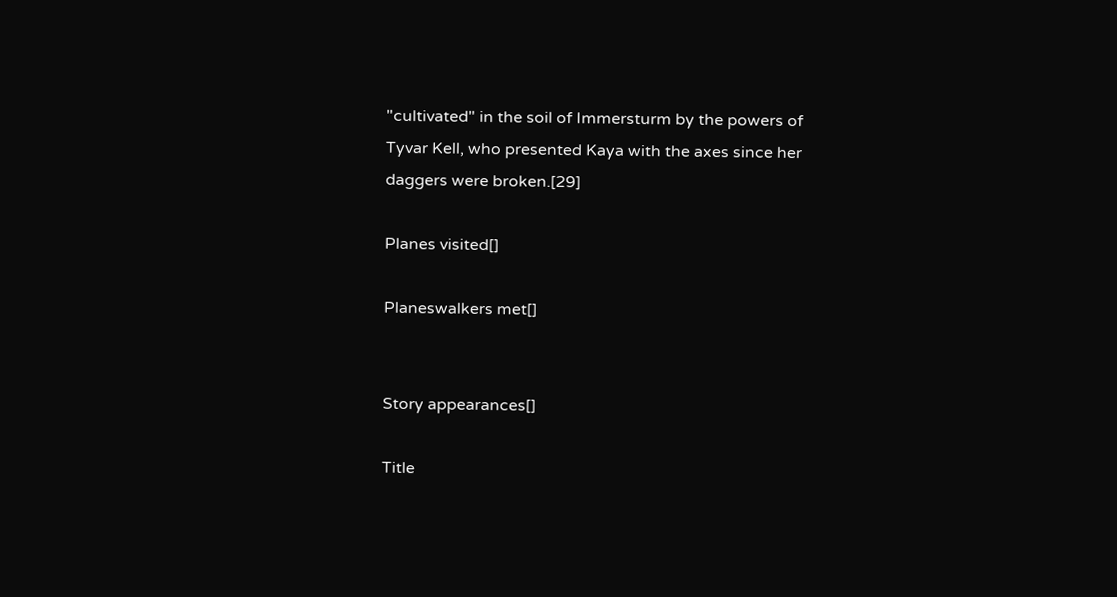"cultivated" in the soil of Immersturm by the powers of Tyvar Kell, who presented Kaya with the axes since her daggers were broken.[29]

Planes visited[]

Planeswalkers met[]


Story appearances[]

Title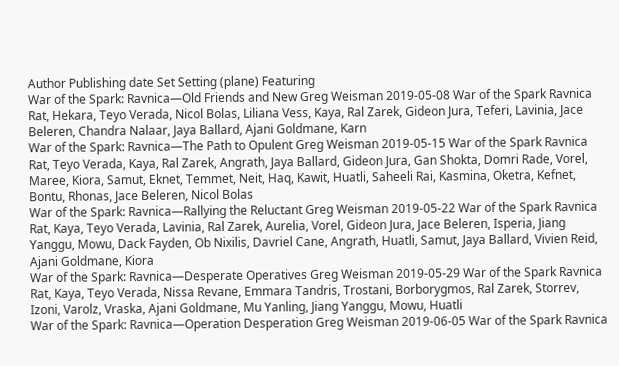Author Publishing date Set Setting (plane) Featuring
War of the Spark: Ravnica—Old Friends and New Greg Weisman 2019-05-08 War of the Spark Ravnica Rat, Hekara, Teyo Verada, Nicol Bolas, Liliana Vess, Kaya, Ral Zarek, Gideon Jura, Teferi, Lavinia, Jace Beleren, Chandra Nalaar, Jaya Ballard, Ajani Goldmane, Karn
War of the Spark: Ravnica—The Path to Opulent Greg Weisman 2019-05-15 War of the Spark Ravnica Rat, Teyo Verada, Kaya, Ral Zarek, Angrath, Jaya Ballard, Gideon Jura, Gan Shokta, Domri Rade, Vorel, Maree, Kiora, Samut, Eknet, Temmet, Neit, Haq, Kawit, Huatli, Saheeli Rai, Kasmina, Oketra, Kefnet, Bontu, Rhonas, Jace Beleren, Nicol Bolas
War of the Spark: Ravnica—Rallying the Reluctant Greg Weisman 2019-05-22 War of the Spark Ravnica Rat, Kaya, Teyo Verada, Lavinia, Ral Zarek, Aurelia, Vorel, Gideon Jura, Jace Beleren, Isperia, Jiang Yanggu, Mowu, Dack Fayden, Ob Nixilis, Davriel Cane, Angrath, Huatli, Samut, Jaya Ballard, Vivien Reid, Ajani Goldmane, Kiora
War of the Spark: Ravnica—Desperate Operatives Greg Weisman 2019-05-29 War of the Spark Ravnica Rat, Kaya, Teyo Verada, Nissa Revane, Emmara Tandris, Trostani, Borborygmos, Ral Zarek, Storrev, Izoni, Varolz, Vraska, Ajani Goldmane, Mu Yanling, Jiang Yanggu, Mowu, Huatli
War of the Spark: Ravnica—Operation Desperation Greg Weisman 2019-06-05 War of the Spark Ravnica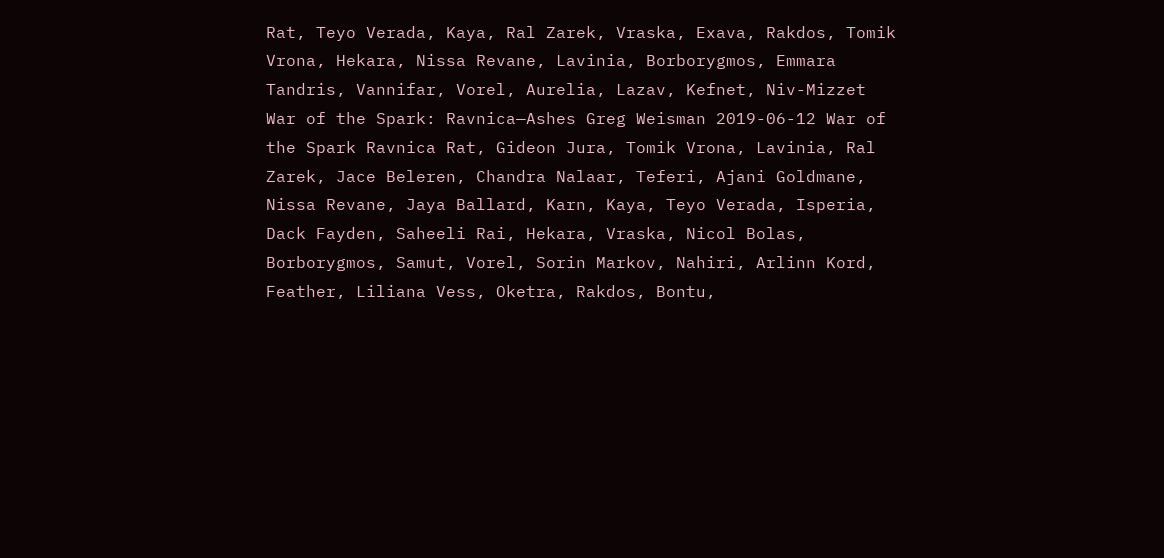Rat, Teyo Verada, Kaya, Ral Zarek, Vraska, Exava, Rakdos, Tomik Vrona, Hekara, Nissa Revane, Lavinia, Borborygmos, Emmara Tandris, Vannifar, Vorel, Aurelia, Lazav, Kefnet, Niv-Mizzet
War of the Spark: Ravnica—Ashes Greg Weisman 2019-06-12 War of the Spark Ravnica Rat, Gideon Jura, Tomik Vrona, Lavinia, Ral Zarek, Jace Beleren, Chandra Nalaar, Teferi, Ajani Goldmane, Nissa Revane, Jaya Ballard, Karn, Kaya, Teyo Verada, Isperia, Dack Fayden, Saheeli Rai, Hekara, Vraska, Nicol Bolas, Borborygmos, Samut, Vorel, Sorin Markov, Nahiri, Arlinn Kord, Feather, Liliana Vess, Oketra, Rakdos, Bontu,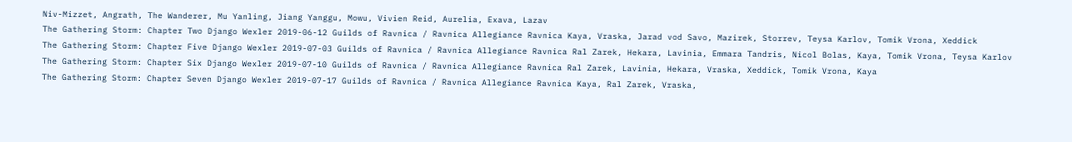Niv-Mizzet, Angrath, The Wanderer, Mu Yanling, Jiang Yanggu, Mowu, Vivien Reid, Aurelia, Exava, Lazav
The Gathering Storm: Chapter Two Django Wexler 2019-06-12 Guilds of Ravnica / Ravnica Allegiance Ravnica Kaya, Vraska, Jarad vod Savo, Mazirek, Storrev, Teysa Karlov, Tomik Vrona, Xeddick
The Gathering Storm: Chapter Five Django Wexler 2019-07-03 Guilds of Ravnica / Ravnica Allegiance Ravnica Ral Zarek, Hekara, Lavinia, Emmara Tandris, Nicol Bolas, Kaya, Tomik Vrona, Teysa Karlov
The Gathering Storm: Chapter Six Django Wexler 2019-07-10 Guilds of Ravnica / Ravnica Allegiance Ravnica Ral Zarek, Lavinia, Hekara, Vraska, Xeddick, Tomik Vrona, Kaya
The Gathering Storm: Chapter Seven Django Wexler 2019-07-17 Guilds of Ravnica / Ravnica Allegiance Ravnica Kaya, Ral Zarek, Vraska,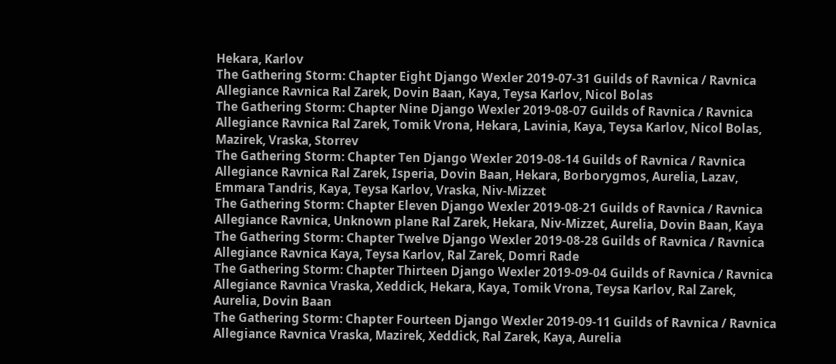Hekara, Karlov
The Gathering Storm: Chapter Eight Django Wexler 2019-07-31 Guilds of Ravnica / Ravnica Allegiance Ravnica Ral Zarek, Dovin Baan, Kaya, Teysa Karlov, Nicol Bolas
The Gathering Storm: Chapter Nine Django Wexler 2019-08-07 Guilds of Ravnica / Ravnica Allegiance Ravnica Ral Zarek, Tomik Vrona, Hekara, Lavinia, Kaya, Teysa Karlov, Nicol Bolas, Mazirek, Vraska, Storrev
The Gathering Storm: Chapter Ten Django Wexler 2019-08-14 Guilds of Ravnica / Ravnica Allegiance Ravnica Ral Zarek, Isperia, Dovin Baan, Hekara, Borborygmos, Aurelia, Lazav, Emmara Tandris, Kaya, Teysa Karlov, Vraska, Niv-Mizzet
The Gathering Storm: Chapter Eleven Django Wexler 2019-08-21 Guilds of Ravnica / Ravnica Allegiance Ravnica, Unknown plane Ral Zarek, Hekara, Niv-Mizzet, Aurelia, Dovin Baan, Kaya
The Gathering Storm: Chapter Twelve Django Wexler 2019-08-28 Guilds of Ravnica / Ravnica Allegiance Ravnica Kaya, Teysa Karlov, Ral Zarek, Domri Rade
The Gathering Storm: Chapter Thirteen Django Wexler 2019-09-04 Guilds of Ravnica / Ravnica Allegiance Ravnica Vraska, Xeddick, Hekara, Kaya, Tomik Vrona, Teysa Karlov, Ral Zarek, Aurelia, Dovin Baan
The Gathering Storm: Chapter Fourteen Django Wexler 2019-09-11 Guilds of Ravnica / Ravnica Allegiance Ravnica Vraska, Mazirek, Xeddick, Ral Zarek, Kaya, Aurelia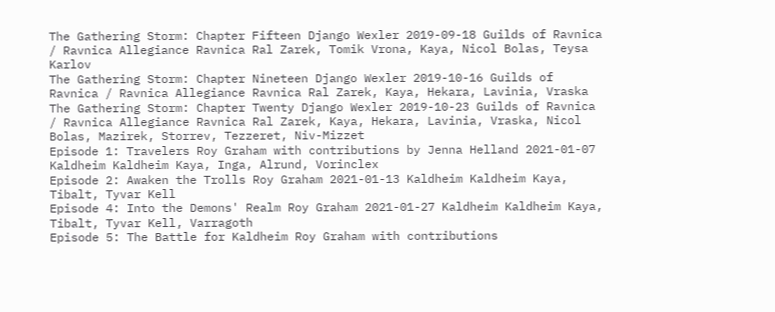The Gathering Storm: Chapter Fifteen Django Wexler 2019-09-18 Guilds of Ravnica / Ravnica Allegiance Ravnica Ral Zarek, Tomik Vrona, Kaya, Nicol Bolas, Teysa Karlov
The Gathering Storm: Chapter Nineteen Django Wexler 2019-10-16 Guilds of Ravnica / Ravnica Allegiance Ravnica Ral Zarek, Kaya, Hekara, Lavinia, Vraska
The Gathering Storm: Chapter Twenty Django Wexler 2019-10-23 Guilds of Ravnica / Ravnica Allegiance Ravnica Ral Zarek, Kaya, Hekara, Lavinia, Vraska, Nicol Bolas, Mazirek, Storrev, Tezzeret, Niv-Mizzet
Episode 1: Travelers Roy Graham with contributions by Jenna Helland 2021-01-07 Kaldheim Kaldheim Kaya, Inga, Alrund, Vorinclex
Episode 2: Awaken the Trolls Roy Graham 2021-01-13 Kaldheim Kaldheim Kaya, Tibalt, Tyvar Kell
Episode 4: Into the Demons' Realm Roy Graham 2021-01-27 Kaldheim Kaldheim Kaya, Tibalt, Tyvar Kell, Varragoth
Episode 5: The Battle for Kaldheim Roy Graham with contributions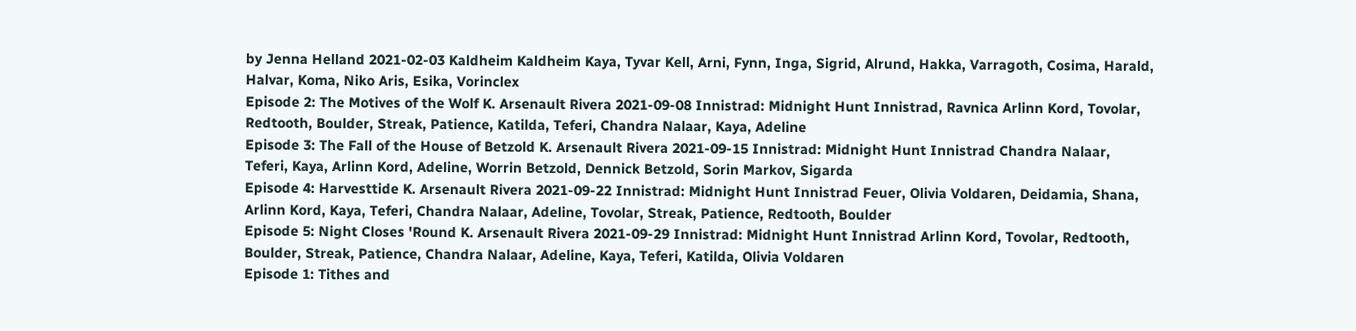by Jenna Helland 2021-02-03 Kaldheim Kaldheim Kaya, Tyvar Kell, Arni, Fynn, Inga, Sigrid, Alrund, Hakka, Varragoth, Cosima, Harald, Halvar, Koma, Niko Aris, Esika, Vorinclex
Episode 2: The Motives of the Wolf K. Arsenault Rivera 2021-09-08 Innistrad: Midnight Hunt Innistrad, Ravnica Arlinn Kord, Tovolar, Redtooth, Boulder, Streak, Patience, Katilda, Teferi, Chandra Nalaar, Kaya, Adeline
Episode 3: The Fall of the House of Betzold K. Arsenault Rivera 2021-09-15 Innistrad: Midnight Hunt Innistrad Chandra Nalaar, Teferi, Kaya, Arlinn Kord, Adeline, Worrin Betzold, Dennick Betzold, Sorin Markov, Sigarda
Episode 4: Harvesttide K. Arsenault Rivera 2021-09-22 Innistrad: Midnight Hunt Innistrad Feuer, Olivia Voldaren, Deidamia, Shana, Arlinn Kord, Kaya, Teferi, Chandra Nalaar, Adeline, Tovolar, Streak, Patience, Redtooth, Boulder
Episode 5: Night Closes 'Round K. Arsenault Rivera 2021-09-29 Innistrad: Midnight Hunt Innistrad Arlinn Kord, Tovolar, Redtooth, Boulder, Streak, Patience, Chandra Nalaar, Adeline, Kaya, Teferi, Katilda, Olivia Voldaren
Episode 1: Tithes and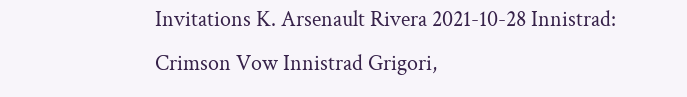Invitations K. Arsenault Rivera 2021-10-28 Innistrad: Crimson Vow Innistrad Grigori,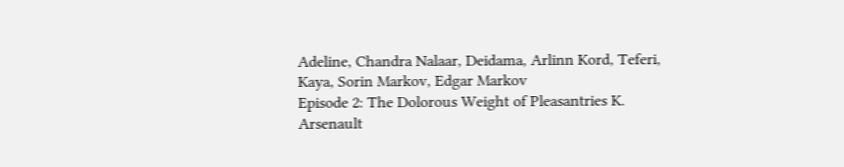Adeline, Chandra Nalaar, Deidama, Arlinn Kord, Teferi, Kaya, Sorin Markov, Edgar Markov
Episode 2: The Dolorous Weight of Pleasantries K. Arsenault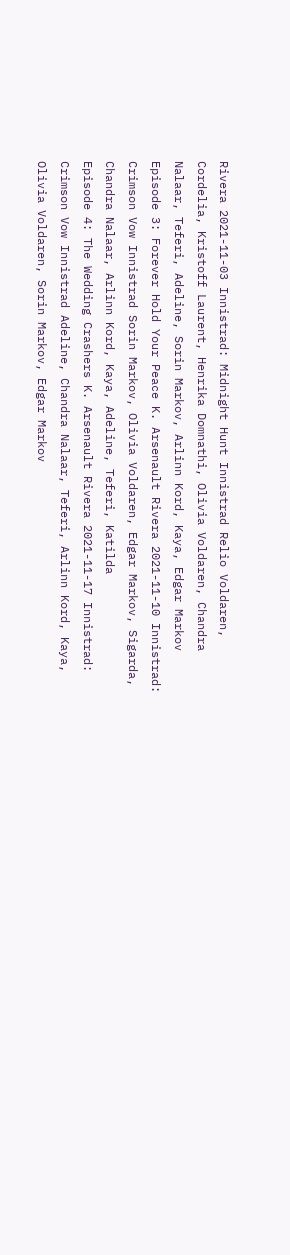Rivera 2021-11-03 Innistrad: Midnight Hunt Innistrad Relio Voldaren, Cordelia, Kristoff Laurent, Henrika Domnathi, Olivia Voldaren, Chandra Nalaar, Teferi, Adeline, Sorin Markov, Arlinn Kord, Kaya, Edgar Markov
Episode 3: Forever Hold Your Peace K. Arsenault Rivera 2021-11-10 Innistrad: Crimson Vow Innistrad Sorin Markov, Olivia Voldaren, Edgar Markov, Sigarda, Chandra Nalaar, Arlinn Kord, Kaya, Adeline, Teferi, Katilda
Episode 4: The Wedding Crashers K. Arsenault Rivera 2021-11-17 Innistrad: Crimson Vow Innistrad Adeline, Chandra Nalaar, Teferi, Arlinn Kord, Kaya, Olivia Voldaren, Sorin Markov, Edgar Markov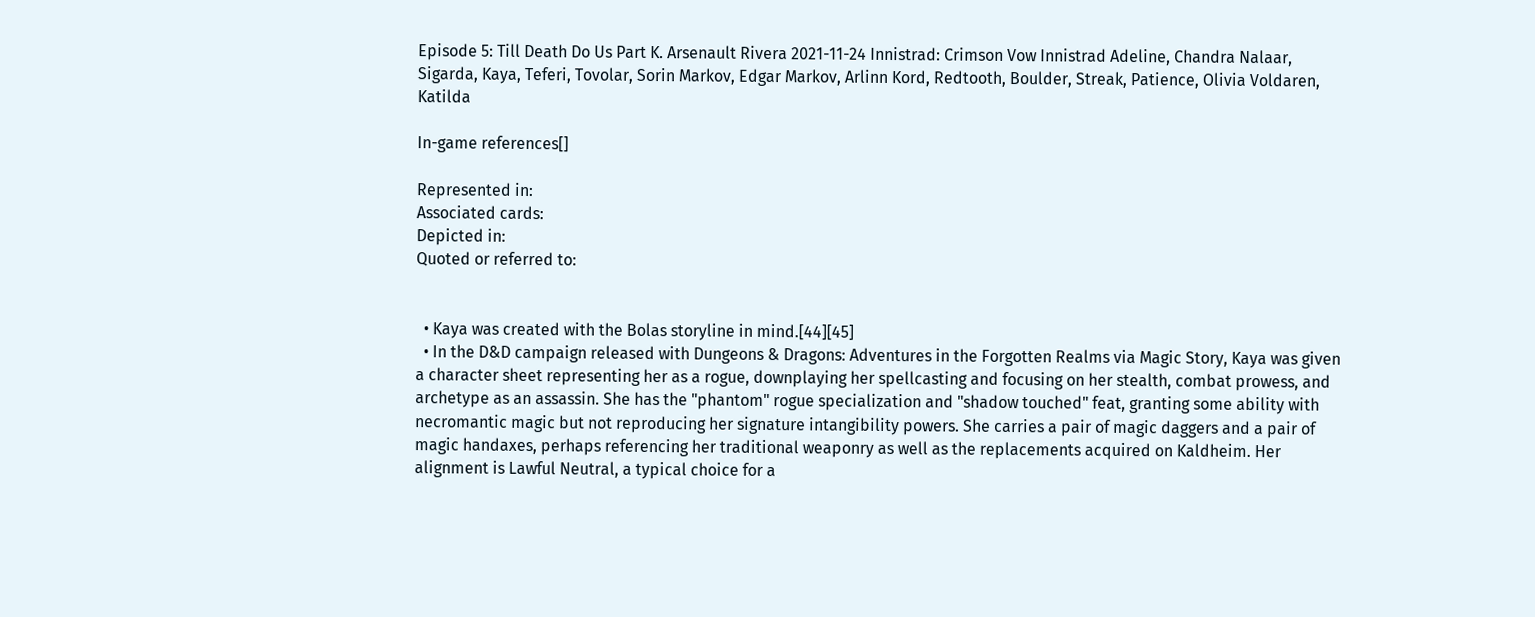Episode 5: Till Death Do Us Part K. Arsenault Rivera 2021-11-24 Innistrad: Crimson Vow Innistrad Adeline, Chandra Nalaar, Sigarda, Kaya, Teferi, Tovolar, Sorin Markov, Edgar Markov, Arlinn Kord, Redtooth, Boulder, Streak, Patience, Olivia Voldaren, Katilda

In-game references[]

Represented in:
Associated cards:
Depicted in:
Quoted or referred to:


  • Kaya was created with the Bolas storyline in mind.[44][45]
  • In the D&D campaign released with Dungeons & Dragons: Adventures in the Forgotten Realms via Magic Story, Kaya was given a character sheet representing her as a rogue, downplaying her spellcasting and focusing on her stealth, combat prowess, and archetype as an assassin. She has the "phantom" rogue specialization and "shadow touched" feat, granting some ability with necromantic magic but not reproducing her signature intangibility powers. She carries a pair of magic daggers and a pair of magic handaxes, perhaps referencing her traditional weaponry as well as the replacements acquired on Kaldheim. Her alignment is Lawful Neutral, a typical choice for a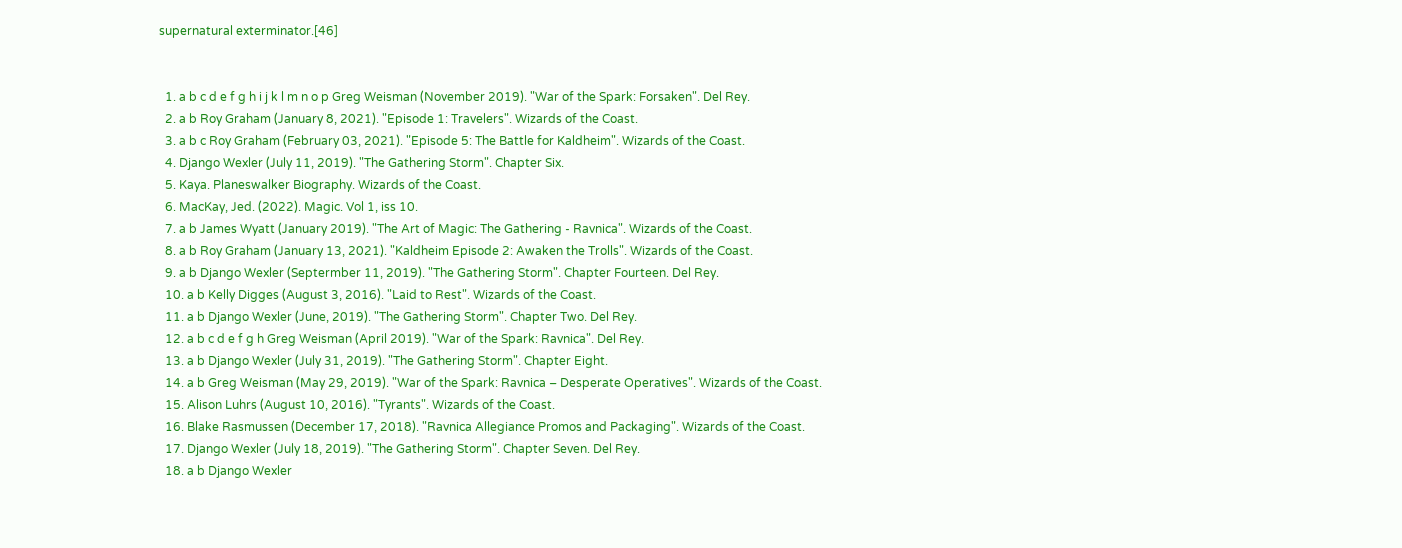supernatural exterminator.[46]


  1. a b c d e f g h i j k l m n o p Greg Weisman (November 2019). "War of the Spark: Forsaken". Del Rey.
  2. a b Roy Graham (January 8, 2021). "Episode 1: Travelers". Wizards of the Coast.
  3. a b c Roy Graham (February 03, 2021). "Episode 5: The Battle for Kaldheim". Wizards of the Coast.
  4. Django Wexler (July 11, 2019). "The Gathering Storm". Chapter Six.
  5. Kaya. Planeswalker Biography. Wizards of the Coast.
  6. MacKay, Jed. (2022). Magic. Vol 1, iss 10.
  7. a b James Wyatt (January 2019). "The Art of Magic: The Gathering - Ravnica". Wizards of the Coast.
  8. a b Roy Graham (January 13, 2021). "Kaldheim Episode 2: Awaken the Trolls". Wizards of the Coast.
  9. a b Django Wexler (Septermber 11, 2019). "The Gathering Storm". Chapter Fourteen. Del Rey.
  10. a b Kelly Digges (August 3, 2016). "Laid to Rest". Wizards of the Coast.
  11. a b Django Wexler (June, 2019). "The Gathering Storm". Chapter Two. Del Rey.
  12. a b c d e f g h Greg Weisman (April 2019). "War of the Spark: Ravnica". Del Rey.
  13. a b Django Wexler (July 31, 2019). "The Gathering Storm". Chapter Eight.
  14. a b Greg Weisman (May 29, 2019). "War of the Spark: Ravnica – Desperate Operatives". Wizards of the Coast.
  15. Alison Luhrs (August 10, 2016). "Tyrants". Wizards of the Coast.
  16. Blake Rasmussen (December 17, 2018). "Ravnica Allegiance Promos and Packaging". Wizards of the Coast.
  17. Django Wexler (July 18, 2019). "The Gathering Storm". Chapter Seven. Del Rey.
  18. a b Django Wexler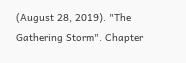(August 28, 2019). "The Gathering Storm". Chapter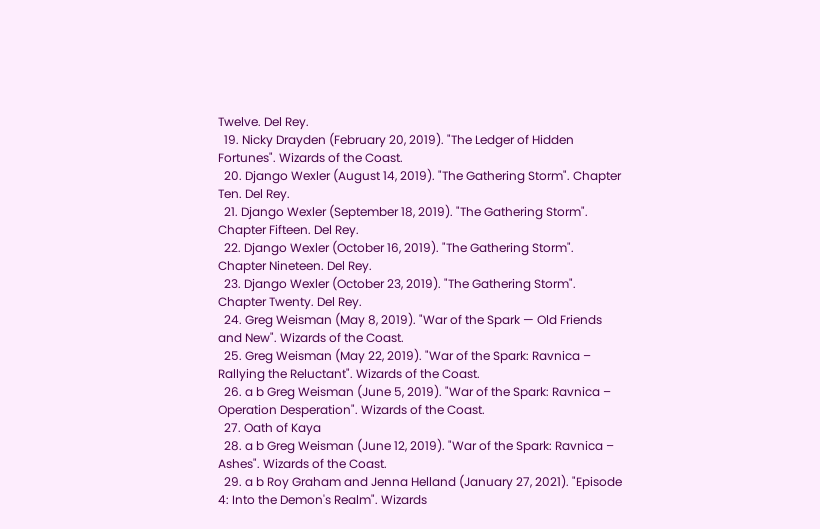Twelve. Del Rey.
  19. Nicky Drayden (February 20, 2019). "The Ledger of Hidden Fortunes". Wizards of the Coast.
  20. Django Wexler (August 14, 2019). "The Gathering Storm". Chapter Ten. Del Rey.
  21. Django Wexler (September 18, 2019). "The Gathering Storm". Chapter Fifteen. Del Rey.
  22. Django Wexler (October 16, 2019). "The Gathering Storm". Chapter Nineteen. Del Rey.
  23. Django Wexler (October 23, 2019). "The Gathering Storm". Chapter Twenty. Del Rey.
  24. Greg Weisman (May 8, 2019). "War of the Spark — Old Friends and New". Wizards of the Coast.
  25. Greg Weisman (May 22, 2019). "War of the Spark: Ravnica – Rallying the Reluctant". Wizards of the Coast.
  26. a b Greg Weisman (June 5, 2019). "War of the Spark: Ravnica – Operation Desperation". Wizards of the Coast.
  27. Oath of Kaya
  28. a b Greg Weisman (June 12, 2019). "War of the Spark: Ravnica – Ashes". Wizards of the Coast.
  29. a b Roy Graham and Jenna Helland (January 27, 2021). "Episode 4: Into the Demon's Realm". Wizards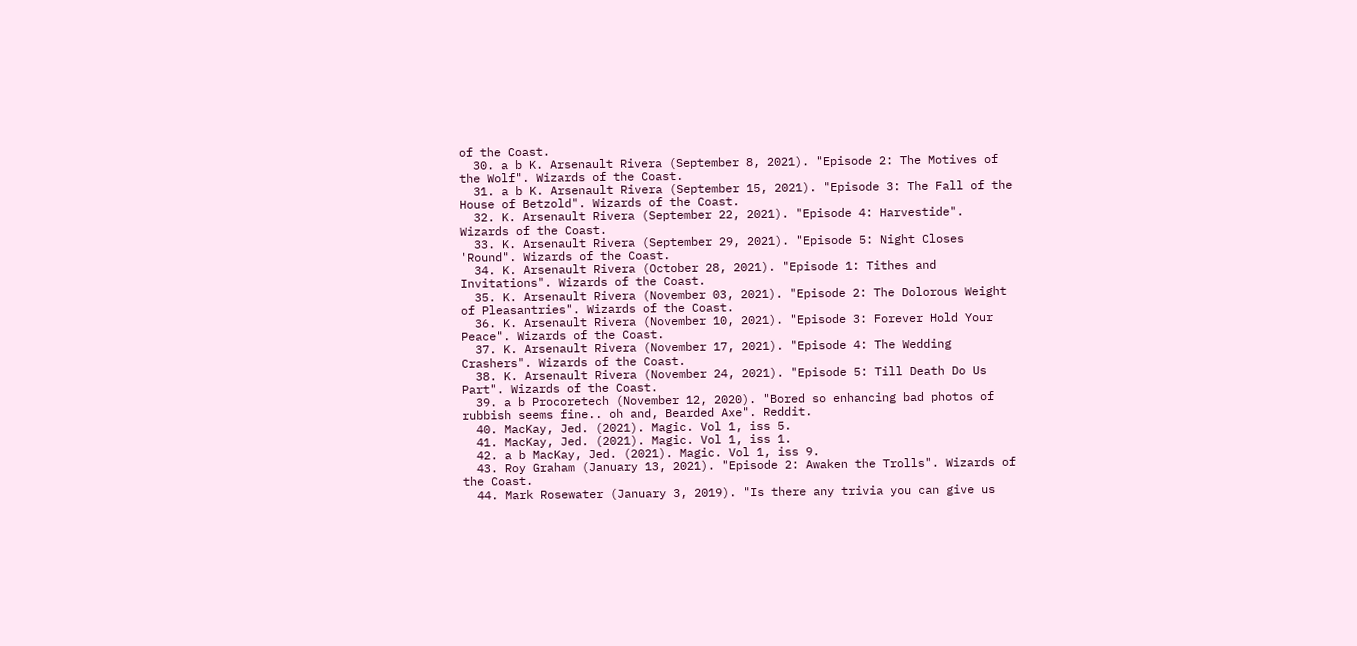of the Coast.
  30. a b K. Arsenault Rivera (September 8, 2021). "Episode 2: The Motives of the Wolf". Wizards of the Coast.
  31. a b K. Arsenault Rivera (September 15, 2021). "Episode 3: The Fall of the House of Betzold". Wizards of the Coast.
  32. K. Arsenault Rivera (September 22, 2021). "Episode 4: Harvestide". Wizards of the Coast.
  33. K. Arsenault Rivera (September 29, 2021). "Episode 5: Night Closes 'Round". Wizards of the Coast.
  34. K. Arsenault Rivera (October 28, 2021). "Episode 1: Tithes and Invitations". Wizards of the Coast.
  35. K. Arsenault Rivera (November 03, 2021). "Episode 2: The Dolorous Weight of Pleasantries". Wizards of the Coast.
  36. K. Arsenault Rivera (November 10, 2021). "Episode 3: Forever Hold Your Peace". Wizards of the Coast.
  37. K. Arsenault Rivera (November 17, 2021). "Episode 4: The Wedding Crashers". Wizards of the Coast.
  38. K. Arsenault Rivera (November 24, 2021). "Episode 5: Till Death Do Us Part". Wizards of the Coast.
  39. a b Procoretech (November 12, 2020). "Bored so enhancing bad photos of rubbish seems fine.. oh and, Bearded Axe". Reddit.
  40. MacKay, Jed. (2021). Magic. Vol 1, iss 5.
  41. MacKay, Jed. (2021). Magic. Vol 1, iss 1.
  42. a b MacKay, Jed. (2021). Magic. Vol 1, iss 9.
  43. Roy Graham (January 13, 2021). "Episode 2: Awaken the Trolls". Wizards of the Coast.
  44. Mark Rosewater (January 3, 2019). "Is there any trivia you can give us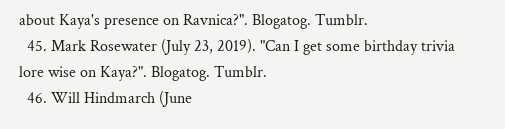about Kaya's presence on Ravnica?". Blogatog. Tumblr.
  45. Mark Rosewater (July 23, 2019). "Can I get some birthday trivia lore wise on Kaya?". Blogatog. Tumblr.
  46. Will Hindmarch (June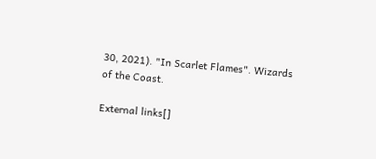30, 2021). "In Scarlet Flames". Wizards of the Coast.

External links[]